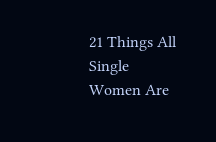21 Things All Single Women Are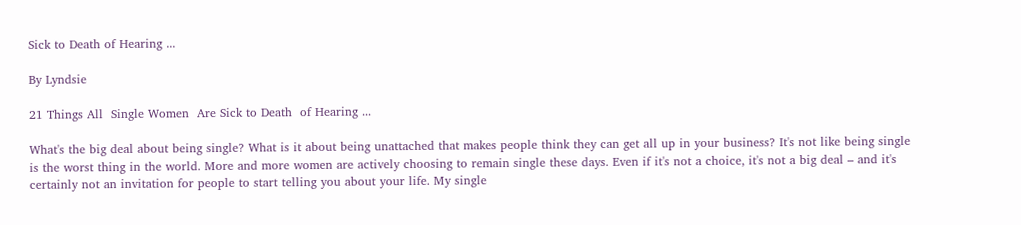Sick to Death of Hearing ...

By Lyndsie

21 Things All  Single Women  Are Sick to Death  of Hearing ...

What's the big deal about being single? What is it about being unattached that makes people think they can get all up in your business? It's not like being single is the worst thing in the world. More and more women are actively choosing to remain single these days. Even if it's not a choice, it's not a big deal – and it's certainly not an invitation for people to start telling you about your life. My single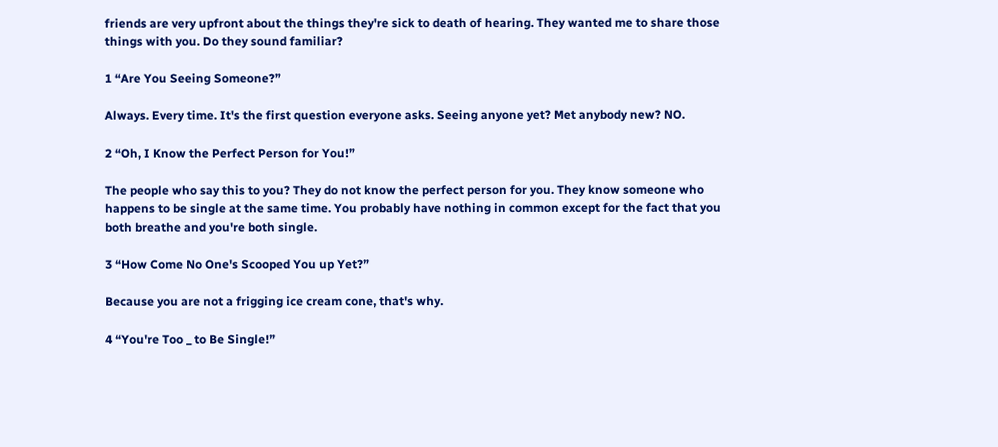friends are very upfront about the things they're sick to death of hearing. They wanted me to share those things with you. Do they sound familiar?

1 “Are You Seeing Someone?”

Always. Every time. It's the first question everyone asks. Seeing anyone yet? Met anybody new? NO.

2 “Oh, I Know the Perfect Person for You!”

The people who say this to you? They do not know the perfect person for you. They know someone who happens to be single at the same time. You probably have nothing in common except for the fact that you both breathe and you're both single.

3 “How Come No One's Scooped You up Yet?”

Because you are not a frigging ice cream cone, that's why.

4 “You're Too _ to Be Single!”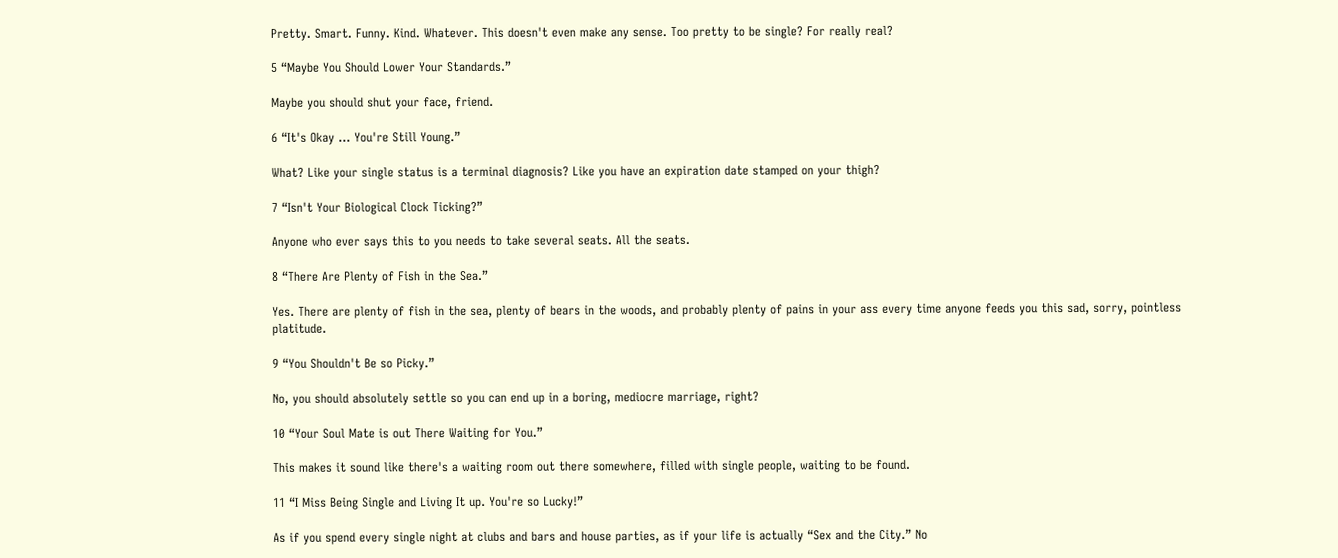Pretty. Smart. Funny. Kind. Whatever. This doesn't even make any sense. Too pretty to be single? For really real?

5 “Maybe You Should Lower Your Standards.”

Maybe you should shut your face, friend.

6 “It's Okay … You're Still Young.”

What? Like your single status is a terminal diagnosis? Like you have an expiration date stamped on your thigh?

7 “Isn't Your Biological Clock Ticking?”

Anyone who ever says this to you needs to take several seats. All the seats.

8 “There Are Plenty of Fish in the Sea.”

Yes. There are plenty of fish in the sea, plenty of bears in the woods, and probably plenty of pains in your ass every time anyone feeds you this sad, sorry, pointless platitude.

9 “You Shouldn't Be so Picky.”

No, you should absolutely settle so you can end up in a boring, mediocre marriage, right?

10 “Your Soul Mate is out There Waiting for You.”

This makes it sound like there's a waiting room out there somewhere, filled with single people, waiting to be found.

11 “I Miss Being Single and Living It up. You're so Lucky!”

As if you spend every single night at clubs and bars and house parties, as if your life is actually “Sex and the City.” No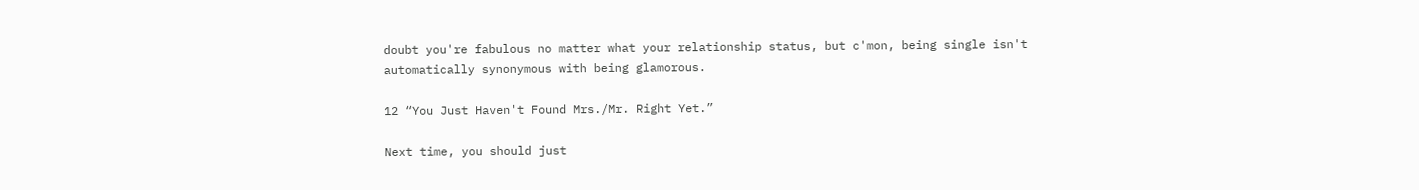doubt you're fabulous no matter what your relationship status, but c'mon, being single isn't automatically synonymous with being glamorous.

12 “You Just Haven't Found Mrs./Mr. Right Yet.”

Next time, you should just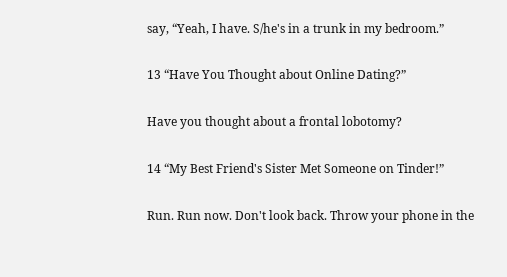say, “Yeah, I have. S/he's in a trunk in my bedroom.”

13 “Have You Thought about Online Dating?”

Have you thought about a frontal lobotomy?

14 “My Best Friend's Sister Met Someone on Tinder!”

Run. Run now. Don't look back. Throw your phone in the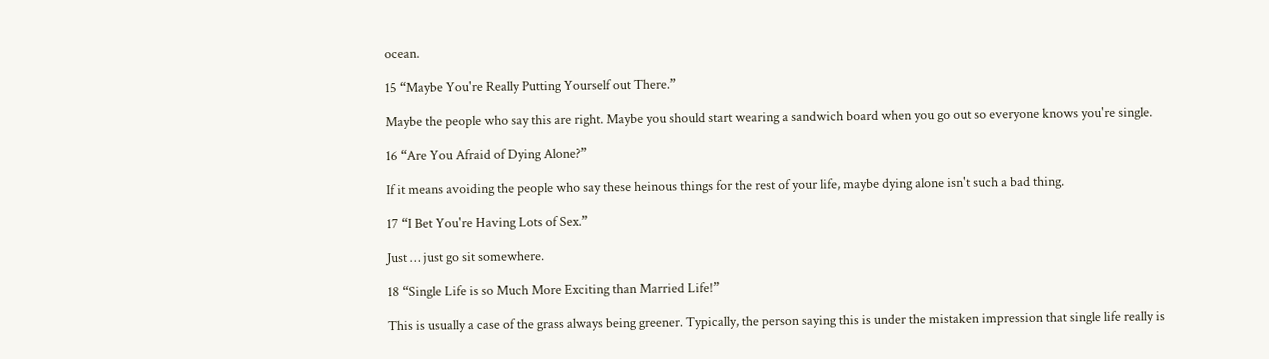ocean.

15 “Maybe You're Really Putting Yourself out There.”

Maybe the people who say this are right. Maybe you should start wearing a sandwich board when you go out so everyone knows you're single.

16 “Are You Afraid of Dying Alone?”

If it means avoiding the people who say these heinous things for the rest of your life, maybe dying alone isn't such a bad thing.

17 “I Bet You're Having Lots of Sex.”

Just … just go sit somewhere.

18 “Single Life is so Much More Exciting than Married Life!”

This is usually a case of the grass always being greener. Typically, the person saying this is under the mistaken impression that single life really is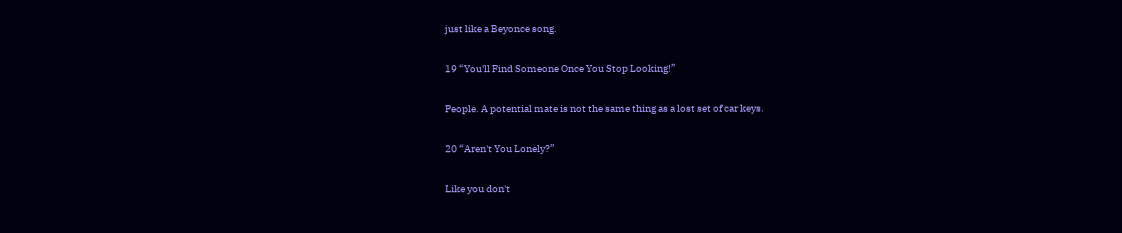just like a Beyonce song.

19 “You'll Find Someone Once You Stop Looking!”

People. A potential mate is not the same thing as a lost set of car keys.

20 “Aren't You Lonely?”

Like you don't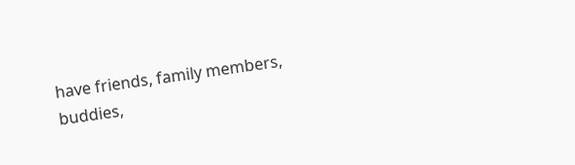have friends, family members, buddies,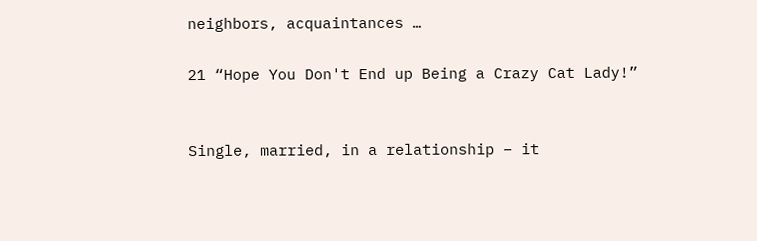neighbors, acquaintances …

21 “Hope You Don't End up Being a Crazy Cat Lady!”


Single, married, in a relationship – it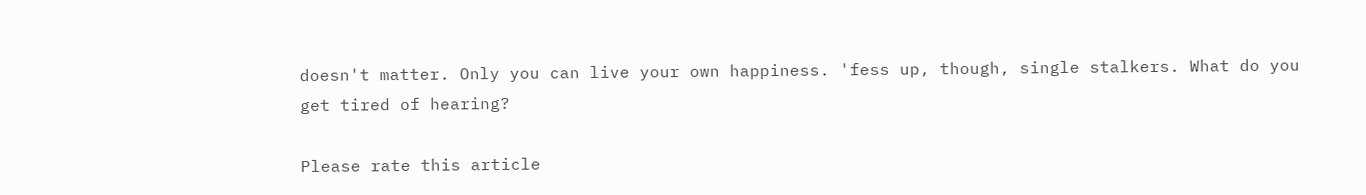doesn't matter. Only you can live your own happiness. 'fess up, though, single stalkers. What do you get tired of hearing?

Please rate this article